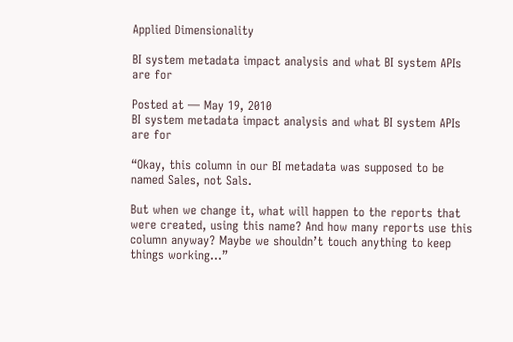Applied Dimensionality

BI system metadata impact analysis and what BI system APIs are for

Posted at — May 19, 2010
BI system metadata impact analysis and what BI system APIs are for

“Okay, this column in our BI metadata was supposed to be named Sales, not Sals.

But when we change it, what will happen to the reports that were created, using this name? And how many reports use this column anyway? Maybe we shouldn’t touch anything to keep things working…”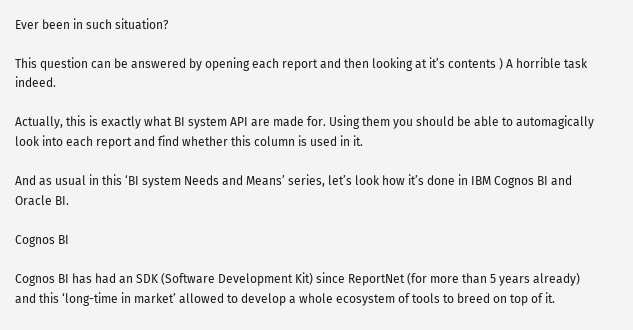Ever been in such situation?

This question can be answered by opening each report and then looking at it’s contents ) A horrible task indeed.

Actually, this is exactly what BI system API are made for. Using them you should be able to automagically look into each report and find whether this column is used in it.

And as usual in this ‘BI system Needs and Means’ series, let’s look how it’s done in IBM Cognos BI and Oracle BI.

Cognos BI

Cognos BI has had an SDK (Software Development Kit) since ReportNet (for more than 5 years already) and this ‘long-time in market’ allowed to develop a whole ecosystem of tools to breed on top of it.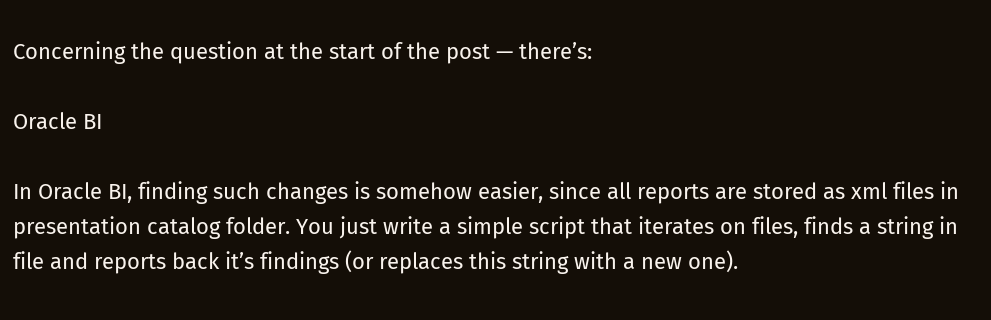Concerning the question at the start of the post — there’s:

Oracle BI

In Oracle BI, finding such changes is somehow easier, since all reports are stored as xml files in presentation catalog folder. You just write a simple script that iterates on files, finds a string in file and reports back it’s findings (or replaces this string with a new one).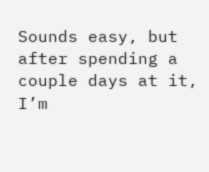Sounds easy, but after spending a couple days at it, I’m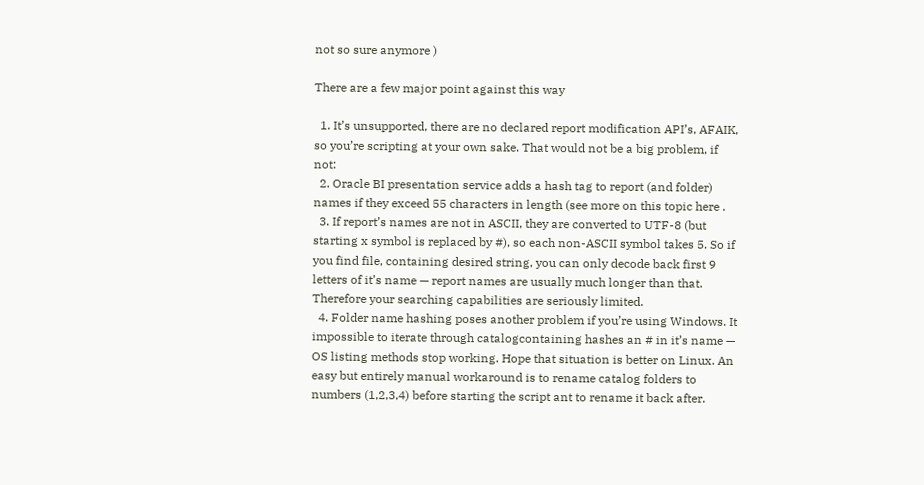not so sure anymore )

There are a few major point against this way

  1. It’s unsupported, there are no declared report modification API’s, AFAIK, so you’re scripting at your own sake. That would not be a big problem, if not:
  2. Oracle BI presentation service adds a hash tag to report (and folder) names if they exceed 55 characters in length (see more on this topic here .
  3. If report’s names are not in ASCII, they are converted to UTF-8 (but starting x symbol is replaced by #), so each non-ASCII symbol takes 5. So if you find file, containing desired string, you can only decode back first 9 letters of it’s name — report names are usually much longer than that. Therefore your searching capabilities are seriously limited.
  4. Folder name hashing poses another problem if you’re using Windows. It impossible to iterate through catalogcontaining hashes an # in it’s name — OS listing methods stop working. Hope that situation is better on Linux. An easy but entirely manual workaround is to rename catalog folders to numbers (1,2,3,4) before starting the script ant to rename it back after.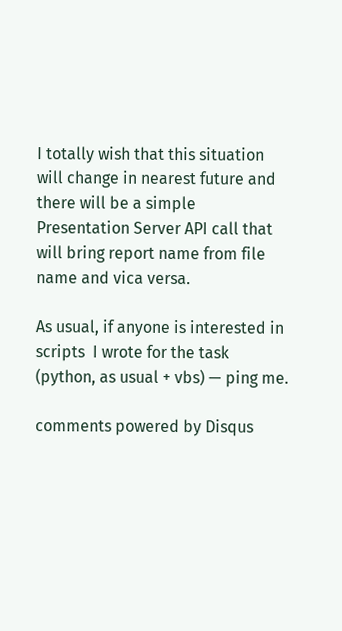I totally wish that this situation will change in nearest future and there will be a simple Presentation Server API call that will bring report name from file name and vica versa.

As usual, if anyone is interested in scripts  I wrote for the task (python, as usual + vbs) — ping me.

comments powered by Disqus